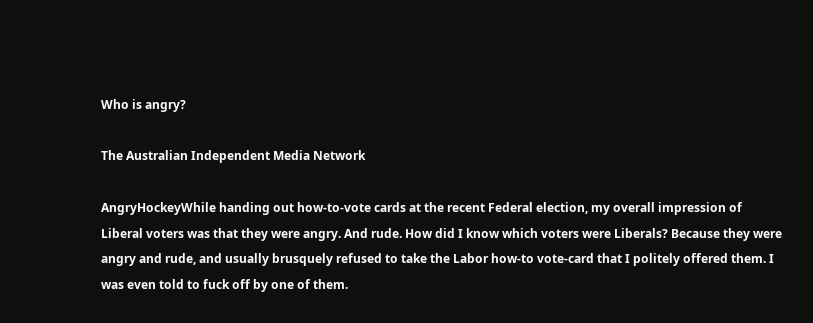Who is angry?

The Australian Independent Media Network

AngryHockeyWhile handing out how-to-vote cards at the recent Federal election, my overall impression of Liberal voters was that they were angry. And rude. How did I know which voters were Liberals? Because they were angry and rude, and usually brusquely refused to take the Labor how-to vote-card that I politely offered them. I was even told to fuck off by one of them.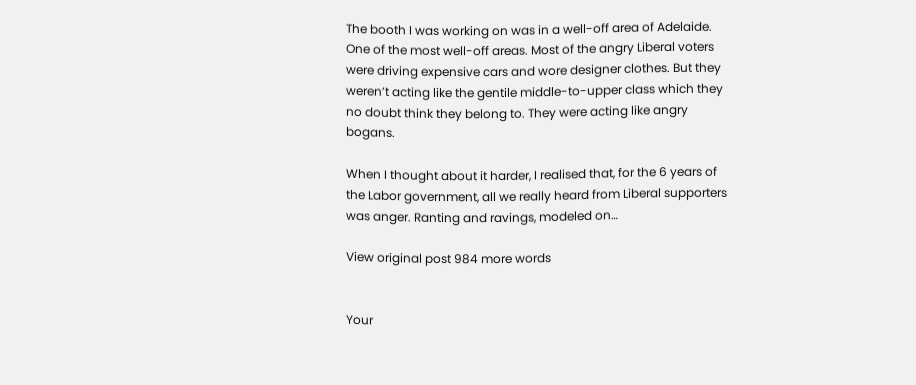The booth I was working on was in a well-off area of Adelaide. One of the most well-off areas. Most of the angry Liberal voters were driving expensive cars and wore designer clothes. But they weren’t acting like the gentile middle-to-upper class which they no doubt think they belong to. They were acting like angry bogans.

When I thought about it harder, I realised that, for the 6 years of the Labor government, all we really heard from Liberal supporters was anger. Ranting and ravings, modeled on…

View original post 984 more words


Your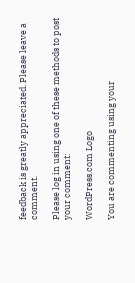feedback is greatly appreciated. Please leave a comment.

Please log in using one of these methods to post your comment:

WordPress.com Logo

You are commenting using your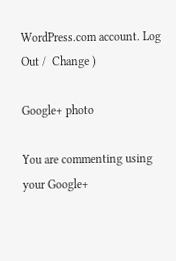WordPress.com account. Log Out /  Change )

Google+ photo

You are commenting using your Google+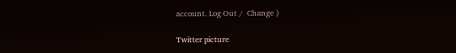account. Log Out /  Change )

Twitter picture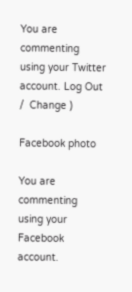You are commenting using your Twitter account. Log Out /  Change )

Facebook photo

You are commenting using your Facebook account.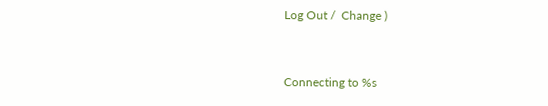Log Out /  Change )


Connecting to %s